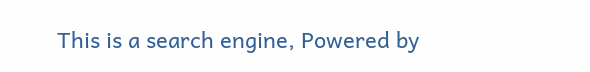This is a search engine, Powered by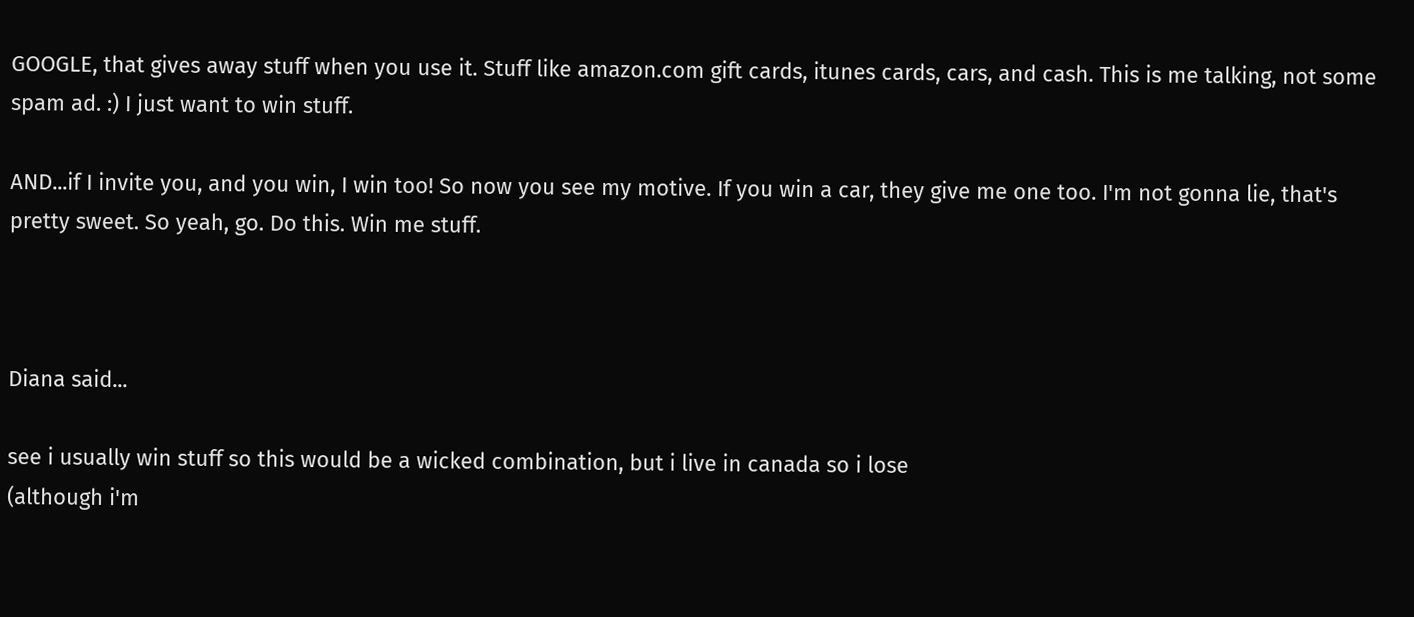GOOGLE, that gives away stuff when you use it. Stuff like amazon.com gift cards, itunes cards, cars, and cash. This is me talking, not some spam ad. :) I just want to win stuff.

AND...if I invite you, and you win, I win too! So now you see my motive. If you win a car, they give me one too. I'm not gonna lie, that's pretty sweet. So yeah, go. Do this. Win me stuff.



Diana said...

see i usually win stuff so this would be a wicked combination, but i live in canada so i lose
(although i'm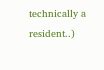technically a resident..)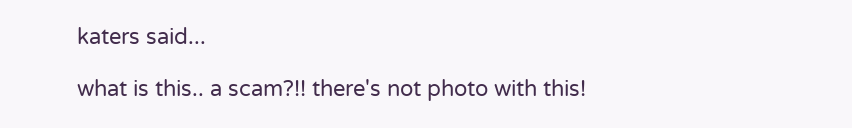katers said...

what is this.. a scam?!! there's not photo with this!